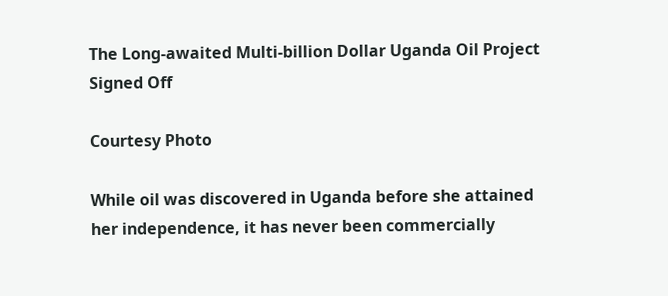The Long-awaited Multi-billion Dollar Uganda Oil Project Signed Off

Courtesy Photo

While oil was discovered in Uganda before she attained her independence, it has never been commercially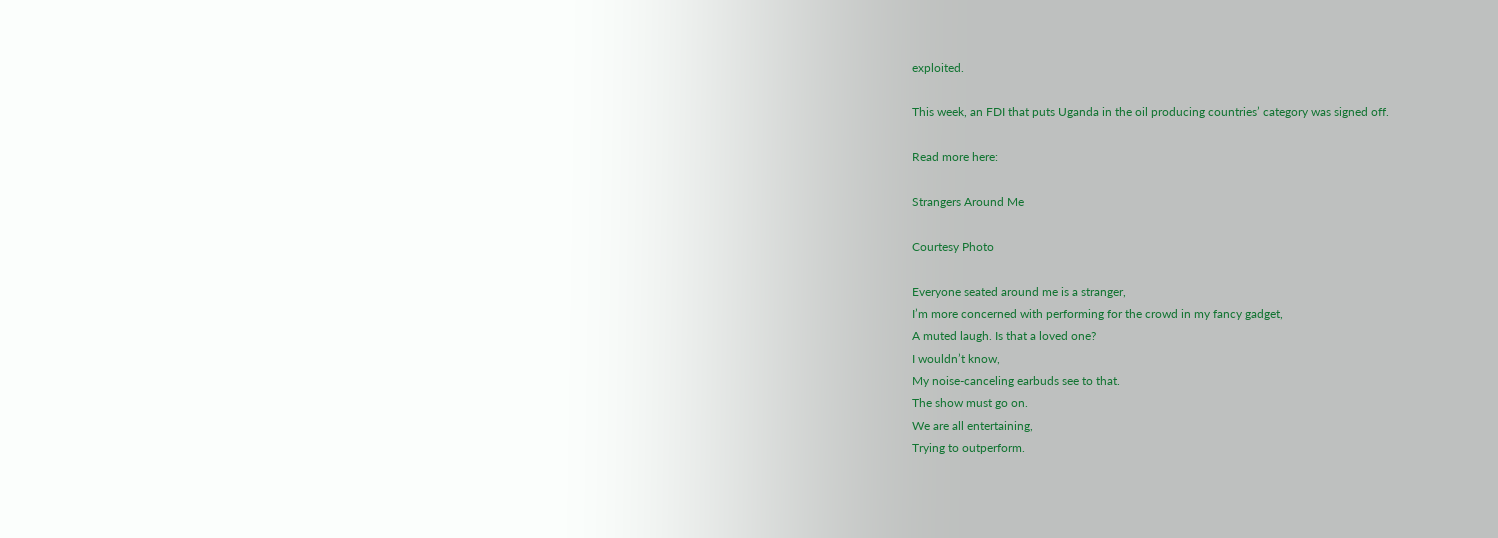exploited.

This week, an FDI that puts Uganda in the oil producing countries’ category was signed off.

Read more here:

Strangers Around Me

Courtesy Photo

Everyone seated around me is a stranger,
I’m more concerned with performing for the crowd in my fancy gadget,
A muted laugh. Is that a loved one?
I wouldn’t know,
My noise-canceling earbuds see to that.
The show must go on.
We are all entertaining,
Trying to outperform.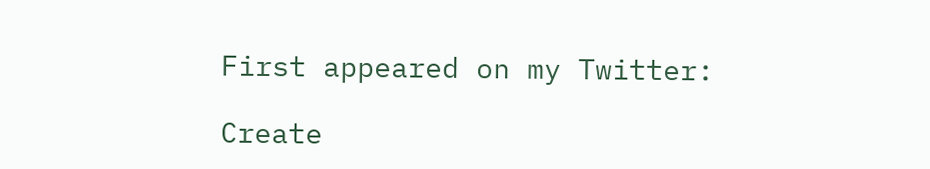First appeared on my Twitter:

Create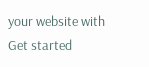your website with
Get started